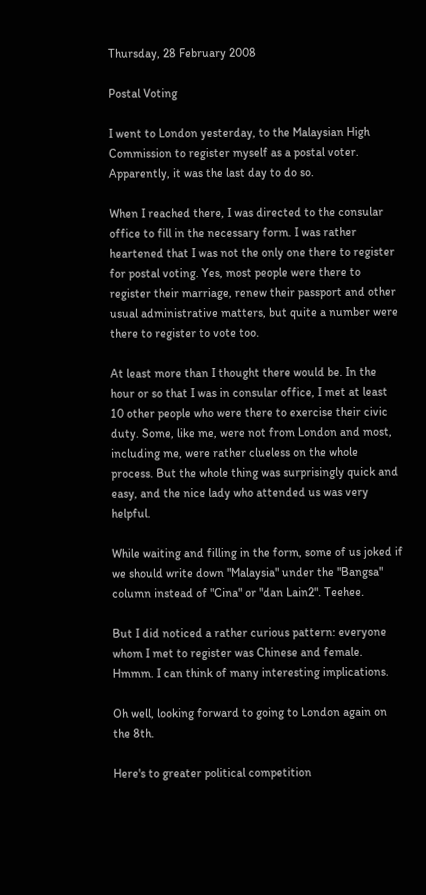Thursday, 28 February 2008

Postal Voting

I went to London yesterday, to the Malaysian High Commission to register myself as a postal voter. Apparently, it was the last day to do so.

When I reached there, I was directed to the consular office to fill in the necessary form. I was rather heartened that I was not the only one there to register for postal voting. Yes, most people were there to register their marriage, renew their passport and other usual administrative matters, but quite a number were there to register to vote too.

At least more than I thought there would be. In the hour or so that I was in consular office, I met at least 10 other people who were there to exercise their civic duty. Some, like me, were not from London and most, including me, were rather clueless on the whole process. But the whole thing was surprisingly quick and easy, and the nice lady who attended us was very helpful.

While waiting and filling in the form, some of us joked if we should write down "Malaysia" under the "Bangsa" column instead of "Cina" or "dan Lain2". Teehee.

But I did noticed a rather curious pattern: everyone whom I met to register was Chinese and female. Hmmm. I can think of many interesting implications.

Oh well, looking forward to going to London again on the 8th.

Here's to greater political competition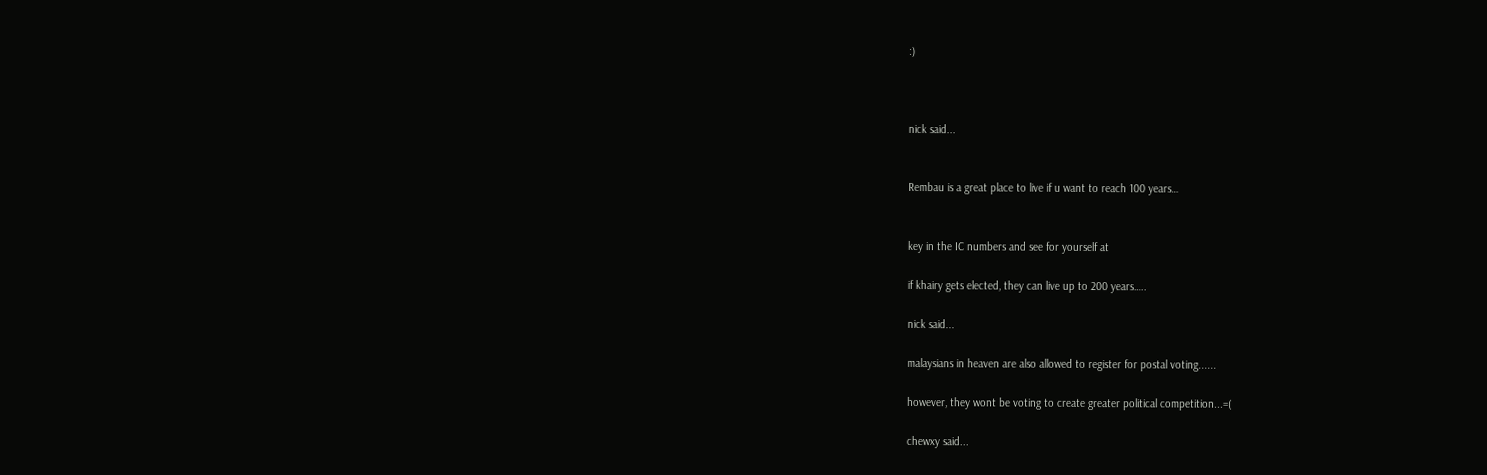:)



nick said...


Rembau is a great place to live if u want to reach 100 years…


key in the IC numbers and see for yourself at

if khairy gets elected, they can live up to 200 years…..

nick said...

malaysians in heaven are also allowed to register for postal voting......

however, they wont be voting to create greater political competition...=(

chewxy said...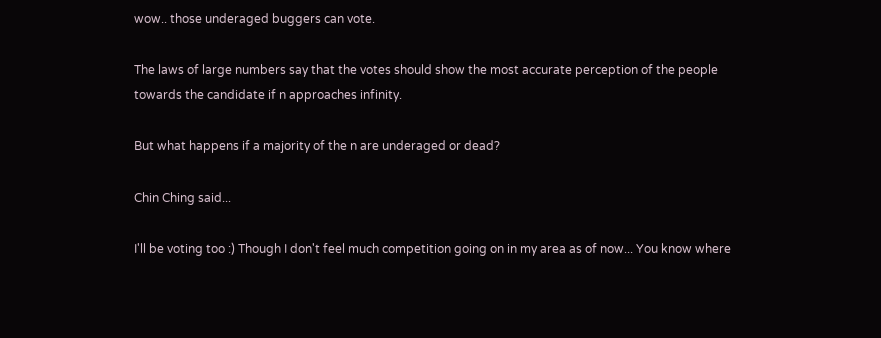wow.. those underaged buggers can vote.

The laws of large numbers say that the votes should show the most accurate perception of the people towards the candidate if n approaches infinity.

But what happens if a majority of the n are underaged or dead?

Chin Ching said...

I'll be voting too :) Though I don't feel much competition going on in my area as of now... You know where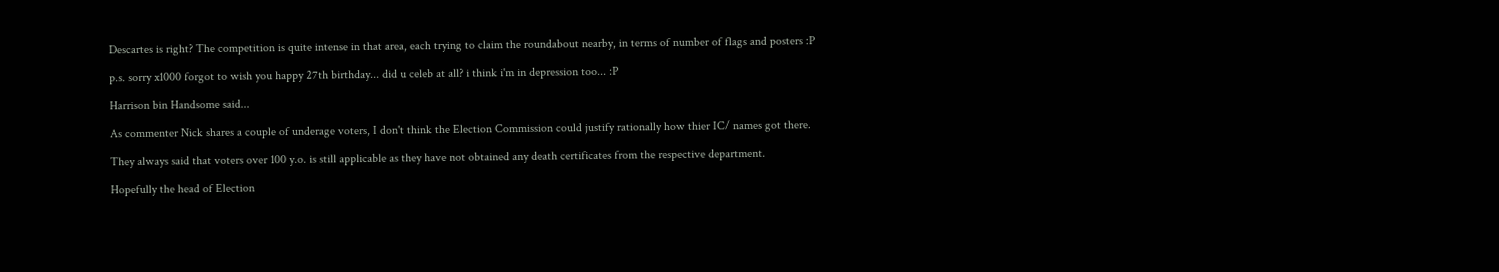Descartes is right? The competition is quite intense in that area, each trying to claim the roundabout nearby, in terms of number of flags and posters :P

p.s. sorry x1000 forgot to wish you happy 27th birthday... did u celeb at all? i think i'm in depression too... :P

Harrison bin Handsome said...

As commenter Nick shares a couple of underage voters, I don't think the Election Commission could justify rationally how thier IC/ names got there.

They always said that voters over 100 y.o. is still applicable as they have not obtained any death certificates from the respective department.

Hopefully the head of Election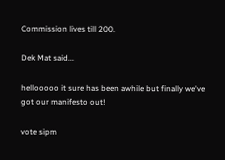Commission lives till 200.

Dek Mat said...

hellooooo it sure has been awhile but finally we've got our manifesto out!

vote sipm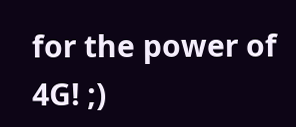for the power of 4G! ;)